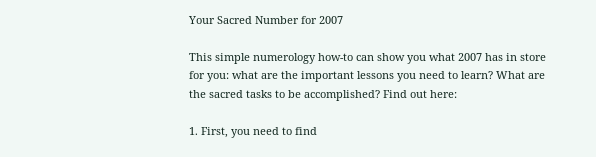Your Sacred Number for 2007

This simple numerology how-to can show you what 2007 has in store for you: what are the important lessons you need to learn? What are the sacred tasks to be accomplished? Find out here:

1. First, you need to find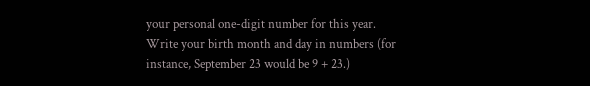your personal one-digit number for this year. Write your birth month and day in numbers (for instance, September 23 would be 9 + 23.)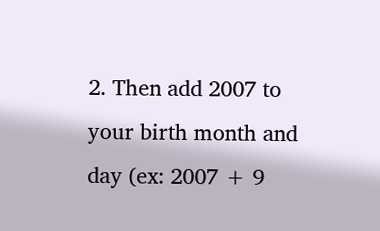2. Then add 2007 to your birth month and day (ex: 2007 + 9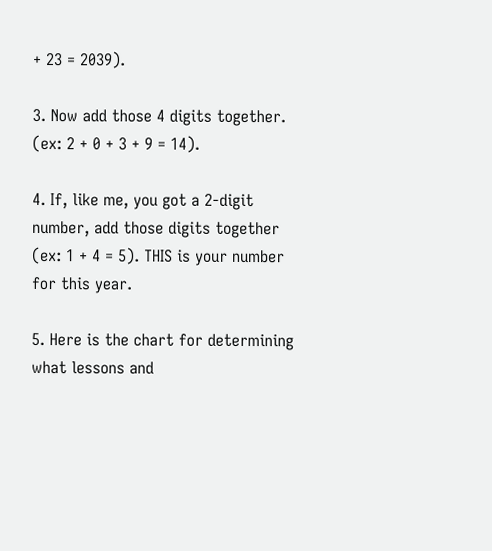+ 23 = 2039).

3. Now add those 4 digits together. (ex: 2 + 0 + 3 + 9 = 14).

4. If, like me, you got a 2-digit number, add those digits together (ex: 1 + 4 = 5). THIS is your number for this year.

5. Here is the chart for determining what lessons and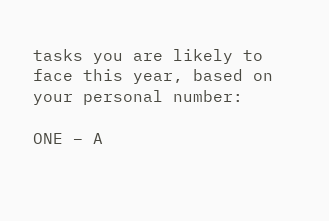tasks you are likely to face this year, based on your personal number:

ONE – A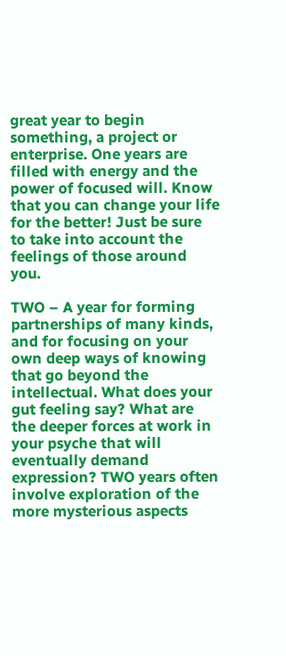great year to begin something, a project or enterprise. One years are filled with energy and the power of focused will. Know that you can change your life for the better! Just be sure to take into account the feelings of those around you.

TWO – A year for forming partnerships of many kinds, and for focusing on your own deep ways of knowing that go beyond the intellectual. What does your gut feeling say? What are the deeper forces at work in your psyche that will eventually demand expression? TWO years often involve exploration of the more mysterious aspects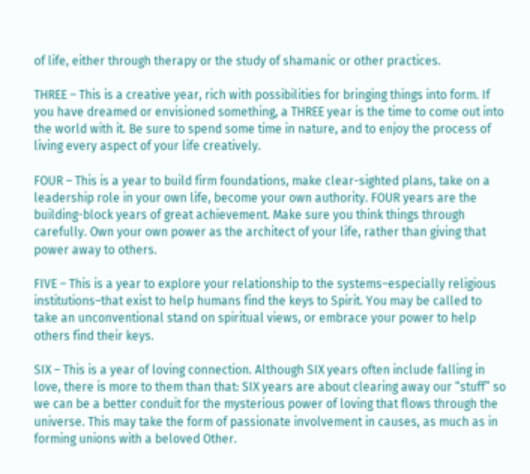of life, either through therapy or the study of shamanic or other practices.

THREE – This is a creative year, rich with possibilities for bringing things into form. If you have dreamed or envisioned something, a THREE year is the time to come out into the world with it. Be sure to spend some time in nature, and to enjoy the process of living every aspect of your life creatively.

FOUR – This is a year to build firm foundations, make clear-sighted plans, take on a leadership role in your own life, become your own authority. FOUR years are the building-block years of great achievement. Make sure you think things through carefully. Own your own power as the architect of your life, rather than giving that power away to others.

FIVE – This is a year to explore your relationship to the systems–especially religious institutions–that exist to help humans find the keys to Spirit. You may be called to take an unconventional stand on spiritual views, or embrace your power to help others find their keys.

SIX – This is a year of loving connection. Although SIX years often include falling in love, there is more to them than that: SIX years are about clearing away our “stuff” so we can be a better conduit for the mysterious power of loving that flows through the universe. This may take the form of passionate involvement in causes, as much as in forming unions with a beloved Other.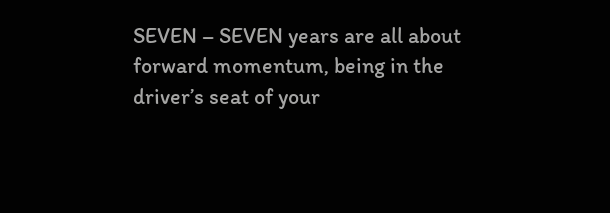SEVEN – SEVEN years are all about forward momentum, being in the driver’s seat of your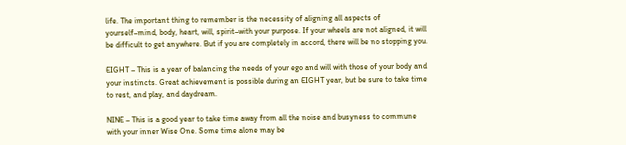life. The important thing to remember is the necessity of aligning all aspects of yourself–mind, body, heart, will, spirit–with your purpose. If your wheels are not aligned, it will be difficult to get anywhere. But if you are completely in accord, there will be no stopping you.

EIGHT – This is a year of balancing the needs of your ego and will with those of your body and your instincts. Great achievement is possible during an EIGHT year, but be sure to take time to rest, and play, and daydream.

NINE – This is a good year to take time away from all the noise and busyness to commune with your inner Wise One. Some time alone may be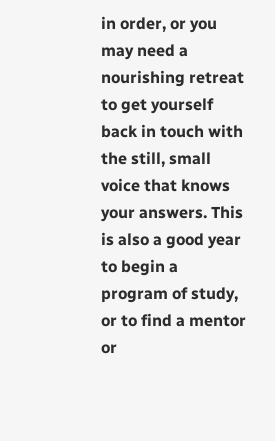in order, or you may need a nourishing retreat to get yourself back in touch with the still, small voice that knows your answers. This is also a good year to begin a program of study, or to find a mentor or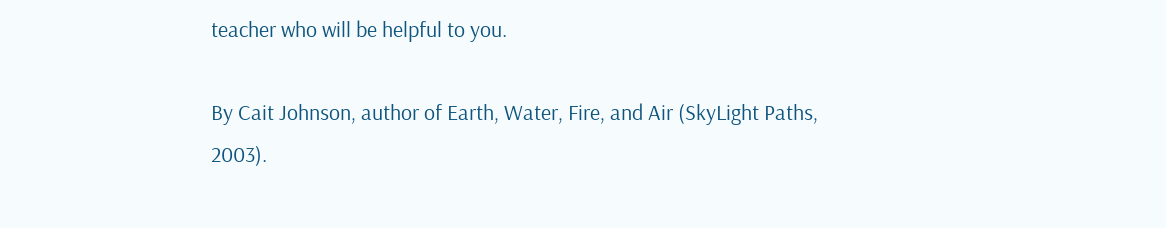teacher who will be helpful to you.

By Cait Johnson, author of Earth, Water, Fire, and Air (SkyLight Paths, 2003).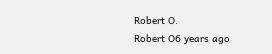Robert O.
Robert O6 years ago